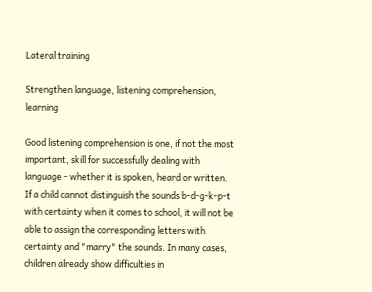Lateral training

Strengthen language, listening comprehension, learning

Good listening comprehension is one, if not the most important, skill for successfully dealing with language - whether it is spoken, heard or written. If a child cannot distinguish the sounds b-d-g-k-p-t with certainty when it comes to school, it will not be able to assign the corresponding letters with certainty and "marry" the sounds. In many cases, children already show difficulties in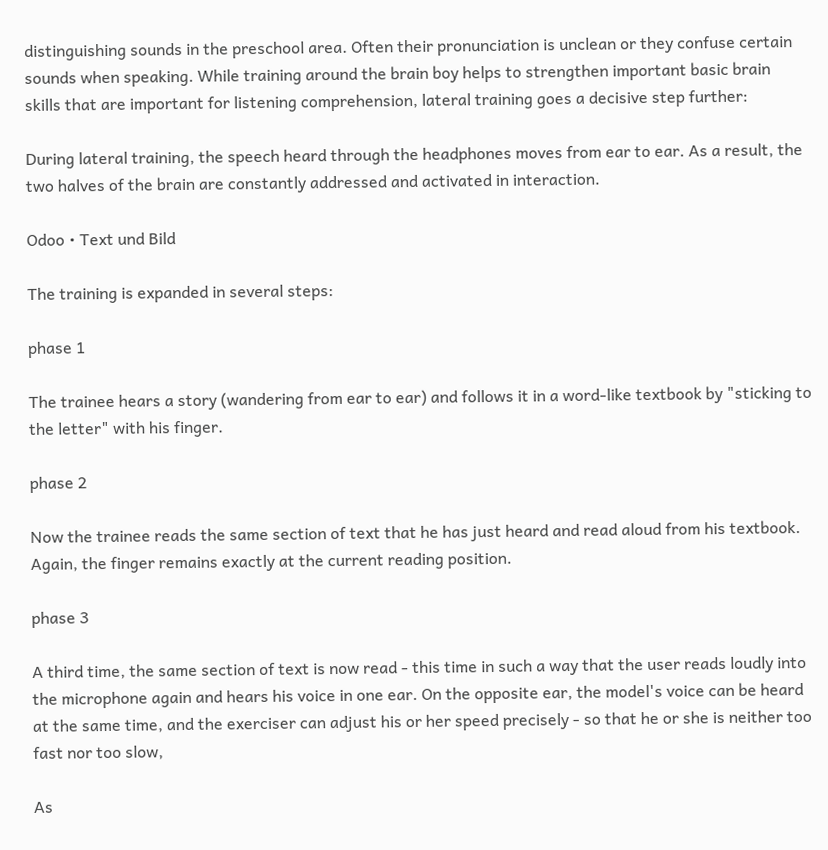distinguishing sounds in the preschool area. Often their pronunciation is unclean or they confuse certain sounds when speaking. While training around the brain boy helps to strengthen important basic brain skills that are important for listening comprehension, lateral training goes a decisive step further:

During lateral training, the speech heard through the headphones moves from ear to ear. As a result, the two halves of the brain are constantly addressed and activated in interaction.

Odoo • Text und Bild

The training is expanded in several steps:

phase 1

The trainee hears a story (wandering from ear to ear) and follows it in a word-like textbook by "sticking to the letter" with his finger.

phase 2

Now the trainee reads the same section of text that he has just heard and read aloud from his textbook. Again, the finger remains exactly at the current reading position.

phase 3

A third time, the same section of text is now read - this time in such a way that the user reads loudly into the microphone again and hears his voice in one ear. On the opposite ear, the model's voice can be heard at the same time, and the exerciser can adjust his or her speed precisely - so that he or she is neither too fast nor too slow,

As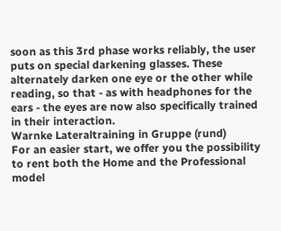soon as this 3rd phase works reliably, the user puts on special darkening glasses. These alternately darken one eye or the other while reading, so that - as with headphones for the ears - the eyes are now also specifically trained in their interaction.
Warnke Lateraltraining in Gruppe (rund)
For an easier start, we offer you the possibility to rent both the Home and the Professional model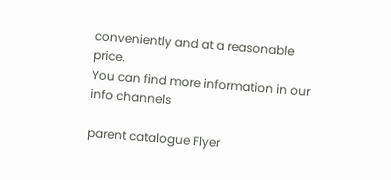conveniently and at a reasonable price.
You can find more information in our info channels

parent catalogue Flyer